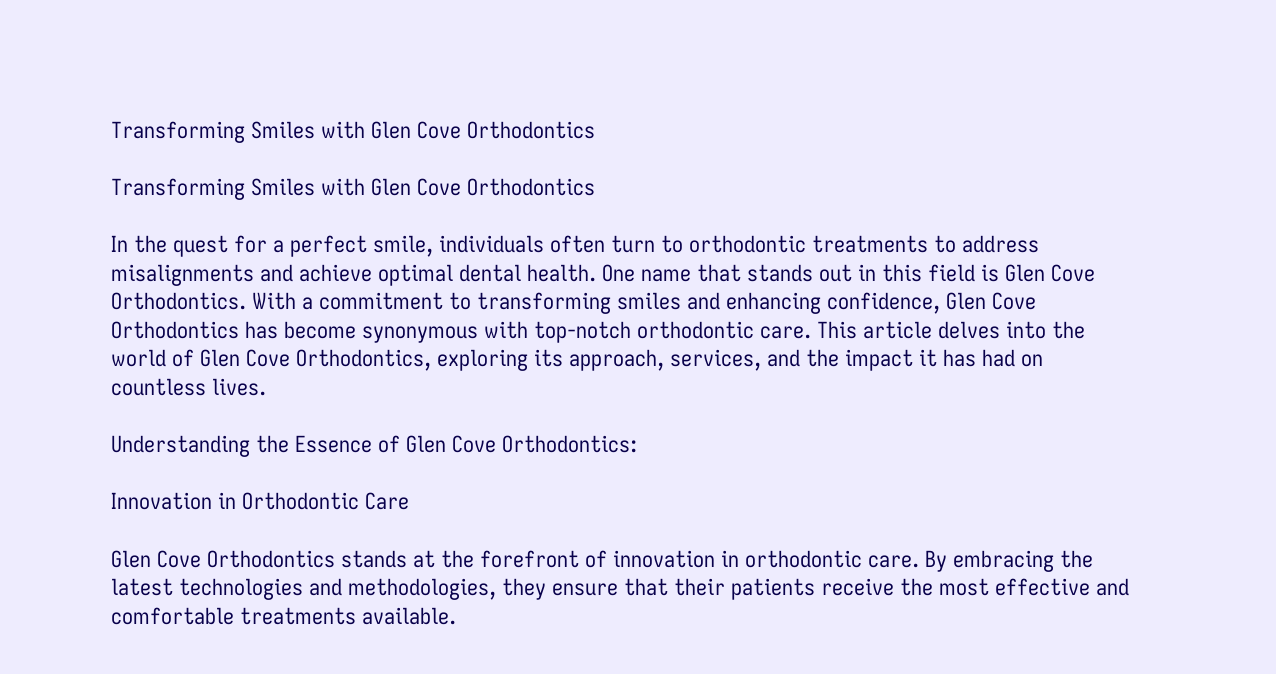Transforming Smiles with Glen Cove Orthodontics

Transforming Smiles with Glen Cove Orthodontics

In the quest for a perfect smile, individuals often turn to orthodontic treatments to address misalignments and achieve optimal dental health. One name that stands out in this field is Glen Cove Orthodontics. With a commitment to transforming smiles and enhancing confidence, Glen Cove Orthodontics has become synonymous with top-notch orthodontic care. This article delves into the world of Glen Cove Orthodontics, exploring its approach, services, and the impact it has had on countless lives.

Understanding the Essence of Glen Cove Orthodontics:

Innovation in Orthodontic Care

Glen Cove Orthodontics stands at the forefront of innovation in orthodontic care. By embracing the latest technologies and methodologies, they ensure that their patients receive the most effective and comfortable treatments available.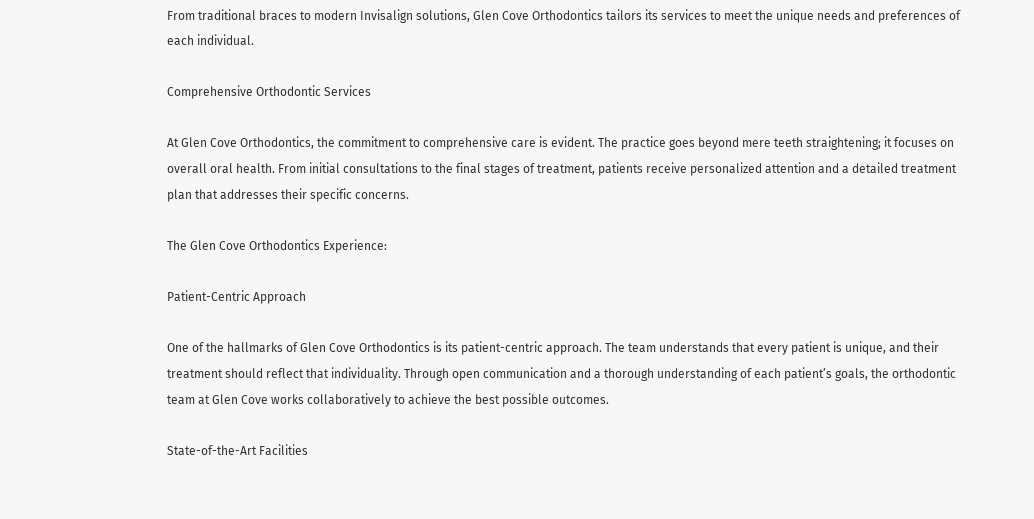From traditional braces to modern Invisalign solutions, Glen Cove Orthodontics tailors its services to meet the unique needs and preferences of each individual.

Comprehensive Orthodontic Services

At Glen Cove Orthodontics, the commitment to comprehensive care is evident. The practice goes beyond mere teeth straightening; it focuses on overall oral health. From initial consultations to the final stages of treatment, patients receive personalized attention and a detailed treatment plan that addresses their specific concerns.

The Glen Cove Orthodontics Experience:

Patient-Centric Approach

One of the hallmarks of Glen Cove Orthodontics is its patient-centric approach. The team understands that every patient is unique, and their treatment should reflect that individuality. Through open communication and a thorough understanding of each patient’s goals, the orthodontic team at Glen Cove works collaboratively to achieve the best possible outcomes.

State-of-the-Art Facilities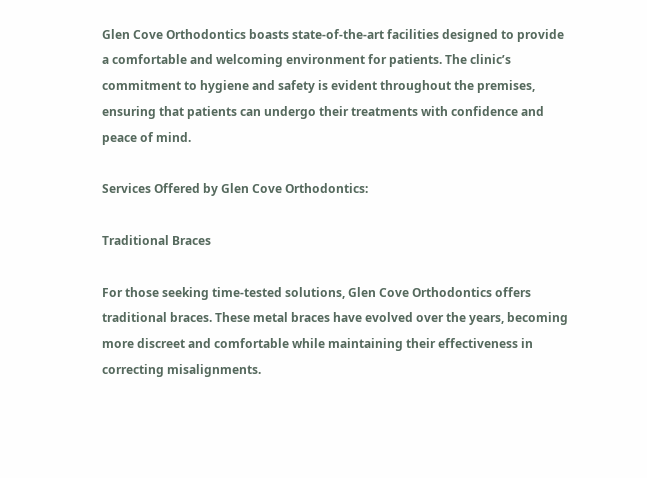Glen Cove Orthodontics boasts state-of-the-art facilities designed to provide a comfortable and welcoming environment for patients. The clinic’s commitment to hygiene and safety is evident throughout the premises, ensuring that patients can undergo their treatments with confidence and peace of mind.

Services Offered by Glen Cove Orthodontics:

Traditional Braces

For those seeking time-tested solutions, Glen Cove Orthodontics offers traditional braces. These metal braces have evolved over the years, becoming more discreet and comfortable while maintaining their effectiveness in correcting misalignments.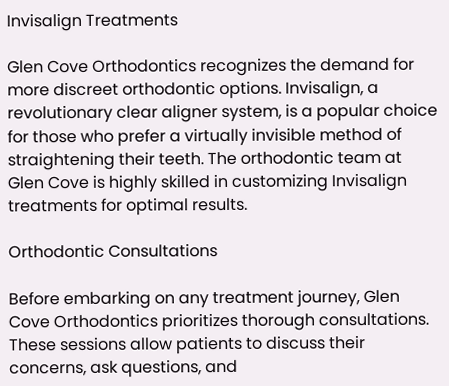Invisalign Treatments

Glen Cove Orthodontics recognizes the demand for more discreet orthodontic options. Invisalign, a revolutionary clear aligner system, is a popular choice for those who prefer a virtually invisible method of straightening their teeth. The orthodontic team at Glen Cove is highly skilled in customizing Invisalign treatments for optimal results.

Orthodontic Consultations

Before embarking on any treatment journey, Glen Cove Orthodontics prioritizes thorough consultations. These sessions allow patients to discuss their concerns, ask questions, and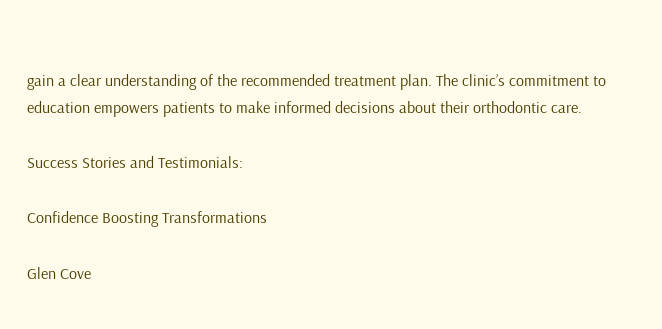gain a clear understanding of the recommended treatment plan. The clinic’s commitment to education empowers patients to make informed decisions about their orthodontic care.

Success Stories and Testimonials:

Confidence Boosting Transformations

Glen Cove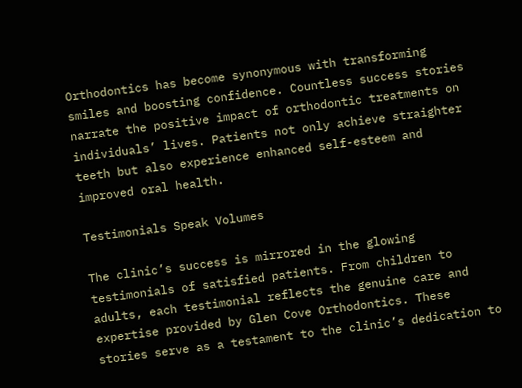Orthodontics has become synonymous with transforming smiles and boosting confidence. Countless success stories narrate the positive impact of orthodontic treatments on individuals’ lives. Patients not only achieve straighter teeth but also experience enhanced self-esteem and improved oral health.

Testimonials Speak Volumes

The clinic’s success is mirrored in the glowing testimonials of satisfied patients. From children to adults, each testimonial reflects the genuine care and expertise provided by Glen Cove Orthodontics. These stories serve as a testament to the clinic’s dedication to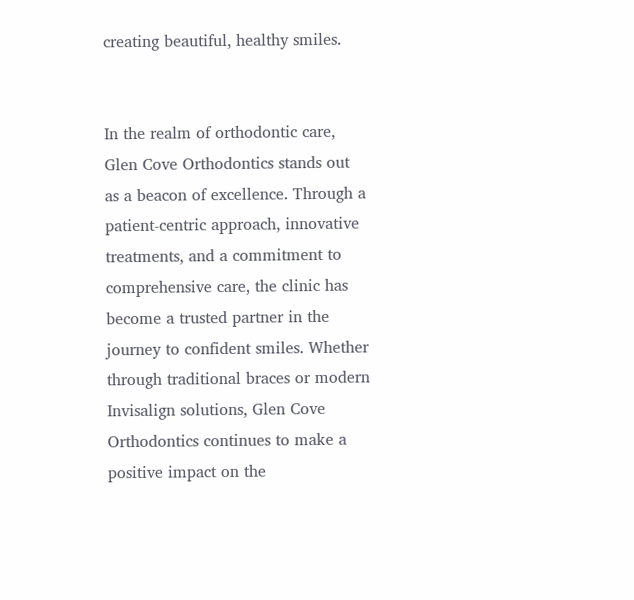creating beautiful, healthy smiles.


In the realm of orthodontic care, Glen Cove Orthodontics stands out as a beacon of excellence. Through a patient-centric approach, innovative treatments, and a commitment to comprehensive care, the clinic has become a trusted partner in the journey to confident smiles. Whether through traditional braces or modern Invisalign solutions, Glen Cove Orthodontics continues to make a positive impact on the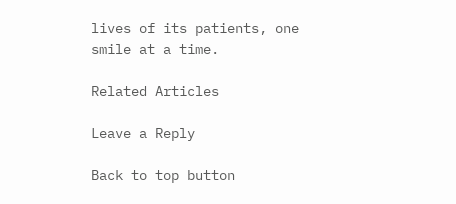lives of its patients, one smile at a time.

Related Articles

Leave a Reply

Back to top button